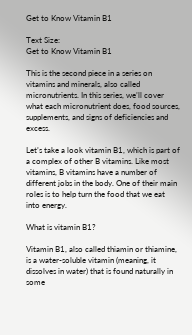Get to Know Vitamin B1

Text Size:
Get to Know Vitamin B1

This is the second piece in a series on vitamins and minerals, also called micronutrients. In this series, we’ll cover what each micronutrient does, food sources, supplements, and signs of deficiencies and excess.

Let’s take a look vitamin B1, which is part of a complex of other B vitamins. Like most vitamins, B vitamins have a number of different jobs in the body. One of their main roles is to help turn the food that we eat into energy.

What is vitamin B1?

Vitamin B1, also called thiamin or thiamine, is a water-soluble vitamin (meaning, it dissolves in water) that is found naturally in some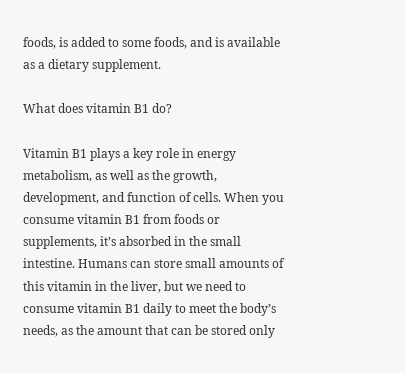foods, is added to some foods, and is available as a dietary supplement.

What does vitamin B1 do?

Vitamin B1 plays a key role in energy metabolism, as well as the growth, development, and function of cells. When you consume vitamin B1 from foods or supplements, it’s absorbed in the small intestine. Humans can store small amounts of this vitamin in the liver, but we need to consume vitamin B1 daily to meet the body’s needs, as the amount that can be stored only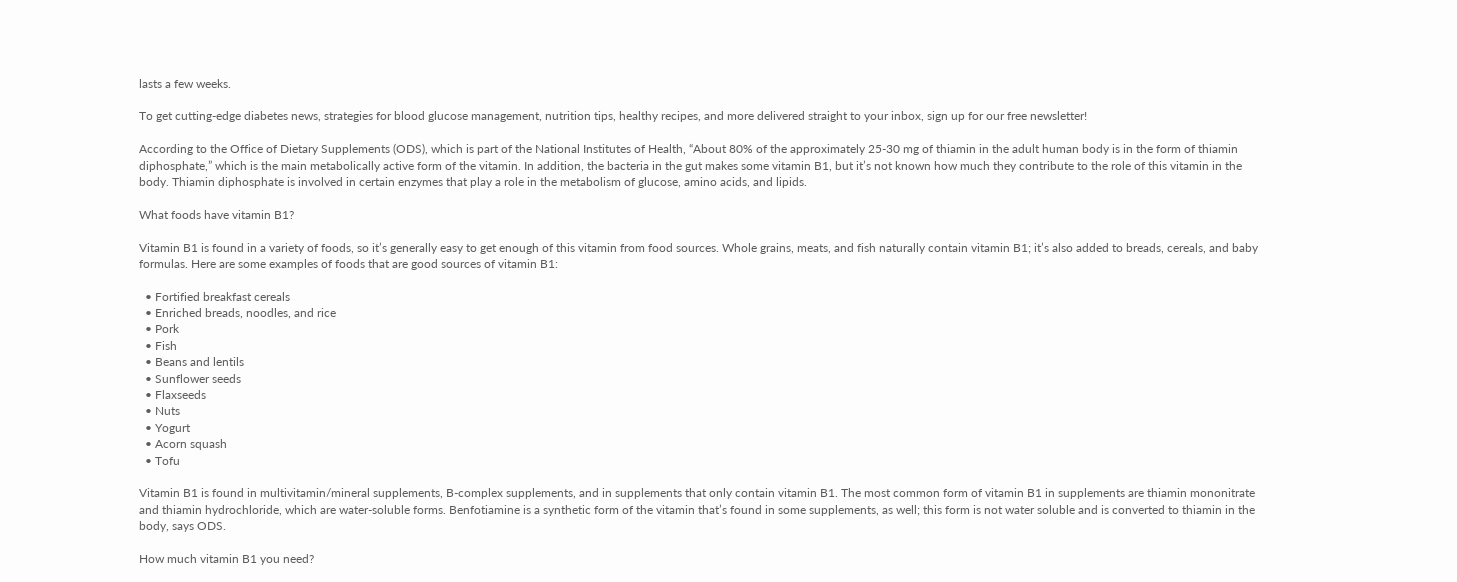lasts a few weeks.

To get cutting-edge diabetes news, strategies for blood glucose management, nutrition tips, healthy recipes, and more delivered straight to your inbox, sign up for our free newsletter!

According to the Office of Dietary Supplements (ODS), which is part of the National Institutes of Health, “About 80% of the approximately 25-30 mg of thiamin in the adult human body is in the form of thiamin diphosphate,” which is the main metabolically active form of the vitamin. In addition, the bacteria in the gut makes some vitamin B1, but it’s not known how much they contribute to the role of this vitamin in the body. Thiamin diphosphate is involved in certain enzymes that play a role in the metabolism of glucose, amino acids, and lipids.

What foods have vitamin B1?

Vitamin B1 is found in a variety of foods, so it’s generally easy to get enough of this vitamin from food sources. Whole grains, meats, and fish naturally contain vitamin B1; it’s also added to breads, cereals, and baby formulas. Here are some examples of foods that are good sources of vitamin B1:

  • Fortified breakfast cereals
  • Enriched breads, noodles, and rice
  • Pork
  • Fish
  • Beans and lentils
  • Sunflower seeds
  • Flaxseeds
  • Nuts
  • Yogurt
  • Acorn squash
  • Tofu

Vitamin B1 is found in multivitamin/mineral supplements, B-complex supplements, and in supplements that only contain vitamin B1. The most common form of vitamin B1 in supplements are thiamin mononitrate and thiamin hydrochloride, which are water-soluble forms. Benfotiamine is a synthetic form of the vitamin that’s found in some supplements, as well; this form is not water soluble and is converted to thiamin in the body, says ODS.

How much vitamin B1 you need?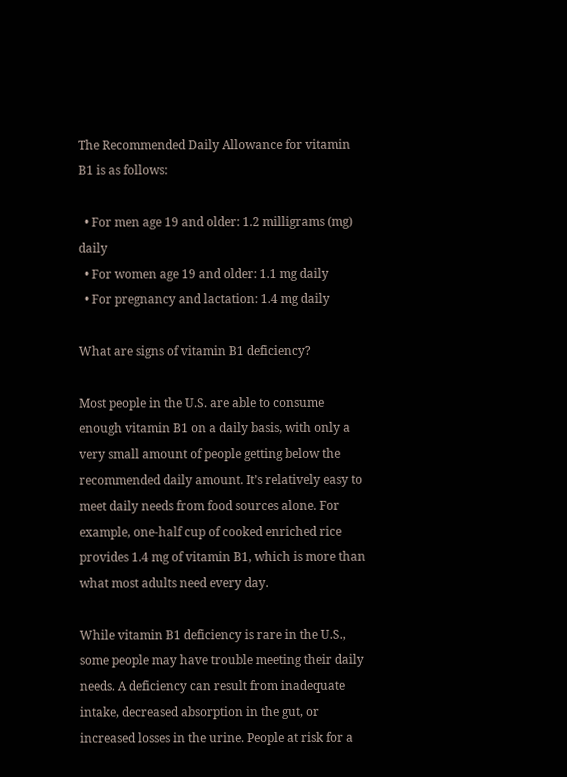The Recommended Daily Allowance for vitamin B1 is as follows:

  • For men age 19 and older: 1.2 milligrams (mg) daily
  • For women age 19 and older: 1.1 mg daily
  • For pregnancy and lactation: 1.4 mg daily

What are signs of vitamin B1 deficiency?

Most people in the U.S. are able to consume enough vitamin B1 on a daily basis, with only a very small amount of people getting below the recommended daily amount. It’s relatively easy to meet daily needs from food sources alone. For example, one-half cup of cooked enriched rice provides 1.4 mg of vitamin B1, which is more than what most adults need every day.

While vitamin B1 deficiency is rare in the U.S., some people may have trouble meeting their daily needs. A deficiency can result from inadequate intake, decreased absorption in the gut, or increased losses in the urine. People at risk for a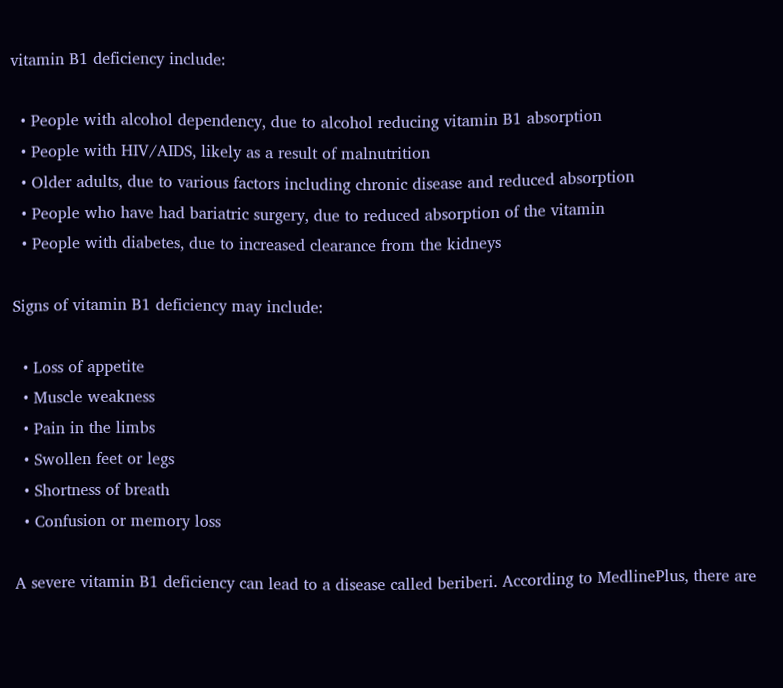vitamin B1 deficiency include:

  • People with alcohol dependency, due to alcohol reducing vitamin B1 absorption
  • People with HIV/AIDS, likely as a result of malnutrition
  • Older adults, due to various factors including chronic disease and reduced absorption
  • People who have had bariatric surgery, due to reduced absorption of the vitamin
  • People with diabetes, due to increased clearance from the kidneys

Signs of vitamin B1 deficiency may include:

  • Loss of appetite
  • Muscle weakness
  • Pain in the limbs
  • Swollen feet or legs
  • Shortness of breath
  • Confusion or memory loss

A severe vitamin B1 deficiency can lead to a disease called beriberi. According to MedlinePlus, there are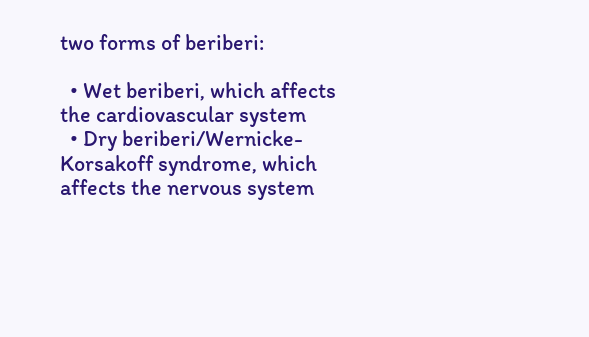two forms of beriberi:

  • Wet beriberi, which affects the cardiovascular system
  • Dry beriberi/Wernicke-Korsakoff syndrome, which affects the nervous system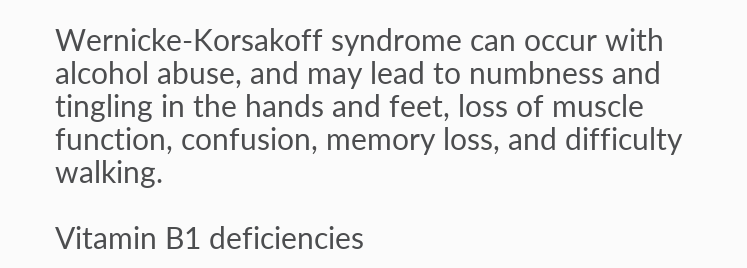Wernicke-Korsakoff syndrome can occur with alcohol abuse, and may lead to numbness and tingling in the hands and feet, loss of muscle function, confusion, memory loss, and difficulty walking.

Vitamin B1 deficiencies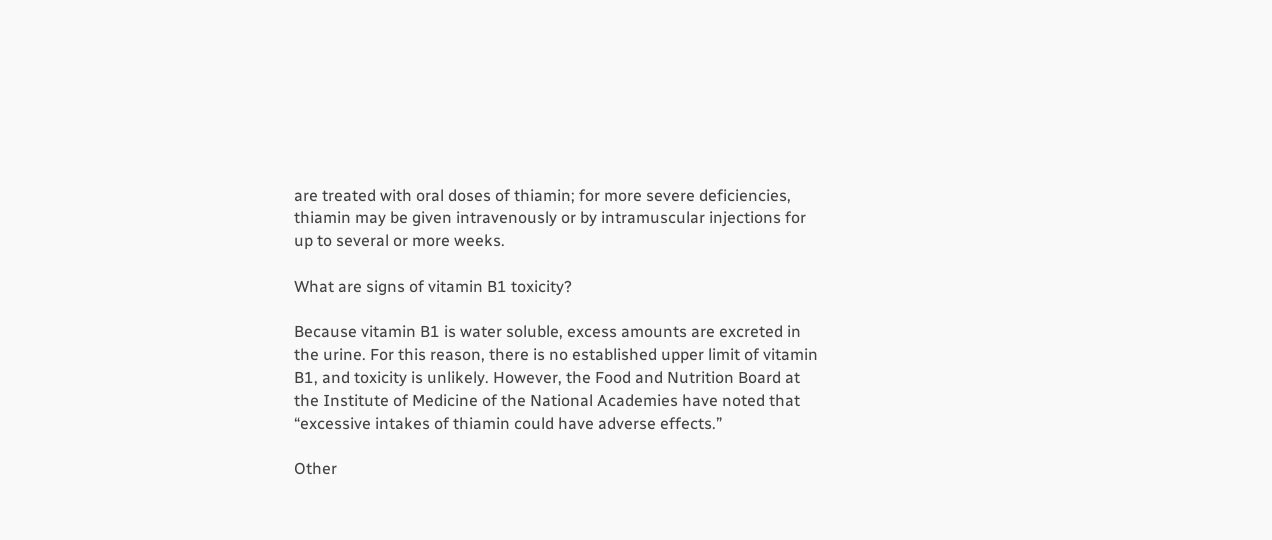are treated with oral doses of thiamin; for more severe deficiencies, thiamin may be given intravenously or by intramuscular injections for up to several or more weeks.

What are signs of vitamin B1 toxicity?

Because vitamin B1 is water soluble, excess amounts are excreted in the urine. For this reason, there is no established upper limit of vitamin B1, and toxicity is unlikely. However, the Food and Nutrition Board at the Institute of Medicine of the National Academies have noted that “excessive intakes of thiamin could have adverse effects.”

Other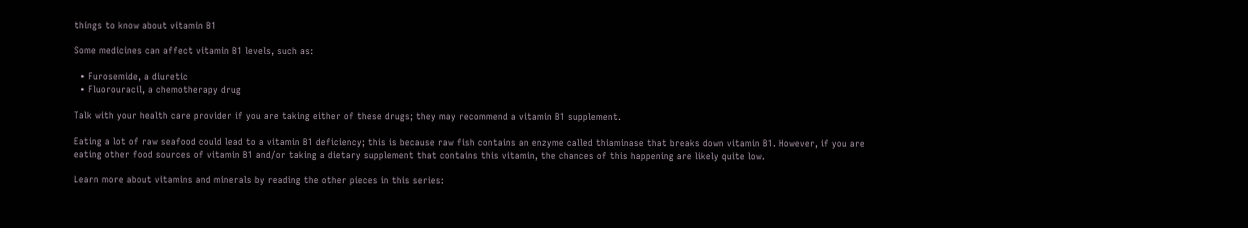things to know about vitamin B1

Some medicines can affect vitamin B1 levels, such as:

  • Furosemide, a diuretic
  • Fluorouracil, a chemotherapy drug

Talk with your health care provider if you are taking either of these drugs; they may recommend a vitamin B1 supplement.

Eating a lot of raw seafood could lead to a vitamin B1 deficiency; this is because raw fish contains an enzyme called thiaminase that breaks down vitamin B1. However, if you are eating other food sources of vitamin B1 and/or taking a dietary supplement that contains this vitamin, the chances of this happening are likely quite low.

Learn more about vitamins and minerals by reading the other pieces in this series: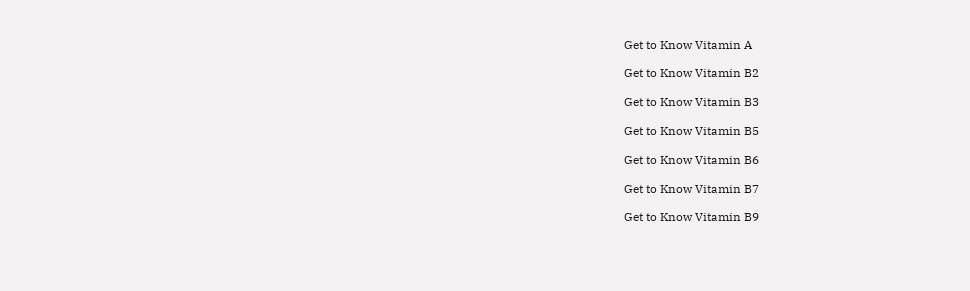Get to Know Vitamin A

Get to Know Vitamin B2

Get to Know Vitamin B3

Get to Know Vitamin B5

Get to Know Vitamin B6

Get to Know Vitamin B7

Get to Know Vitamin B9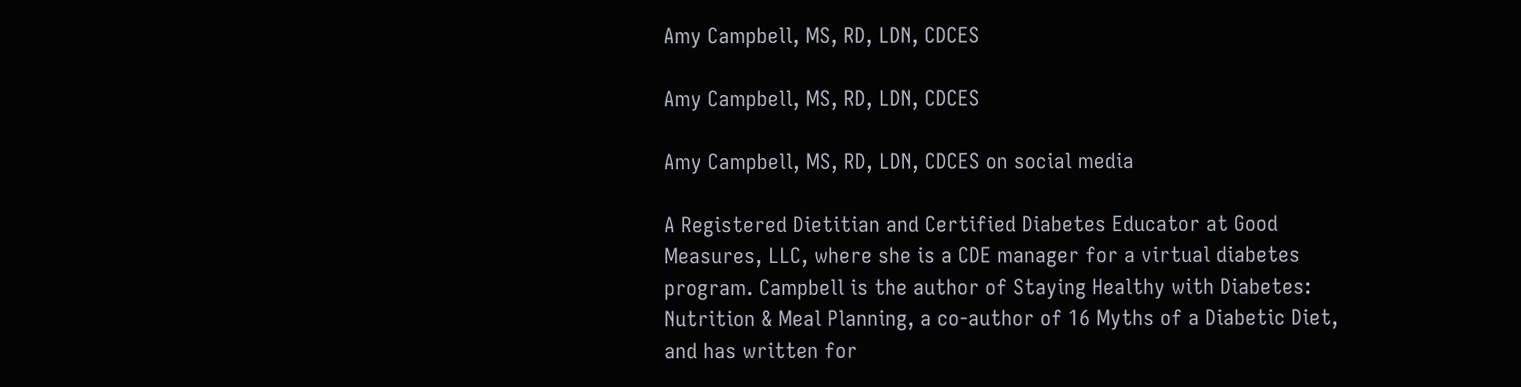Amy Campbell, MS, RD, LDN, CDCES

Amy Campbell, MS, RD, LDN, CDCES

Amy Campbell, MS, RD, LDN, CDCES on social media

A Registered Dietitian and Certified Diabetes Educator at Good Measures, LLC, where she is a CDE manager for a virtual diabetes program. Campbell is the author of Staying Healthy with Diabetes: Nutrition & Meal Planning, a co-author of 16 Myths of a Diabetic Diet, and has written for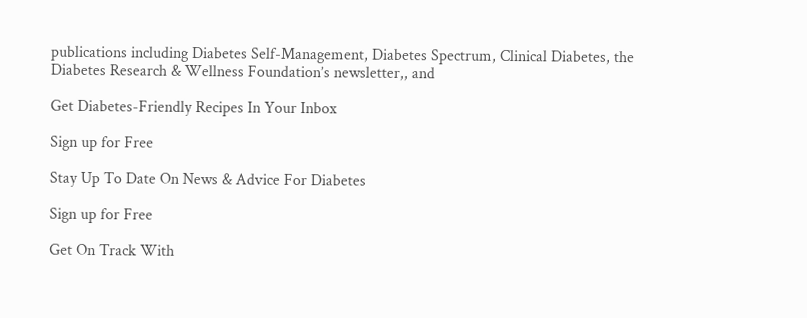publications including Diabetes Self-Management, Diabetes Spectrum, Clinical Diabetes, the Diabetes Research & Wellness Foundation’s newsletter,, and

Get Diabetes-Friendly Recipes In Your Inbox

Sign up for Free

Stay Up To Date On News & Advice For Diabetes

Sign up for Free

Get On Track With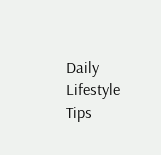Daily Lifestyle Tips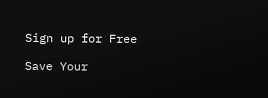Sign up for Free

Save Your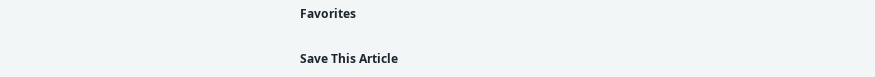Favorites

Save This Article